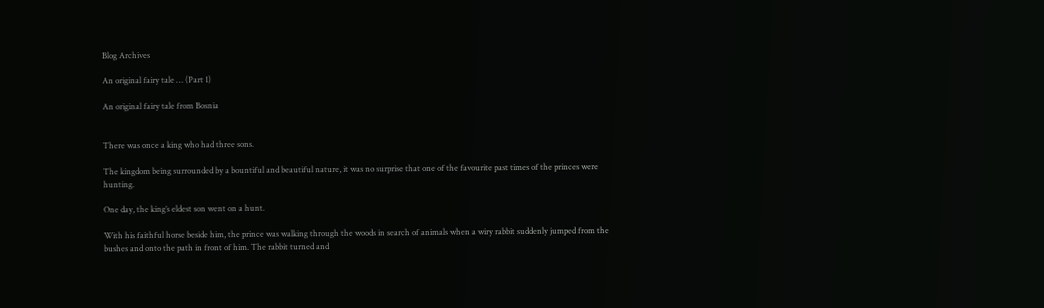Blog Archives

An original fairy tale … (Part 1)

An original fairy tale from Bosnia


There was once a king who had three sons.

The kingdom being surrounded by a bountiful and beautiful nature, it was no surprise that one of the favourite past times of the princes were hunting.

One day, the king’s eldest son went on a hunt.

With his faithful horse beside him, the prince was walking through the woods in search of animals when a wiry rabbit suddenly jumped from the bushes and onto the path in front of him. The rabbit turned and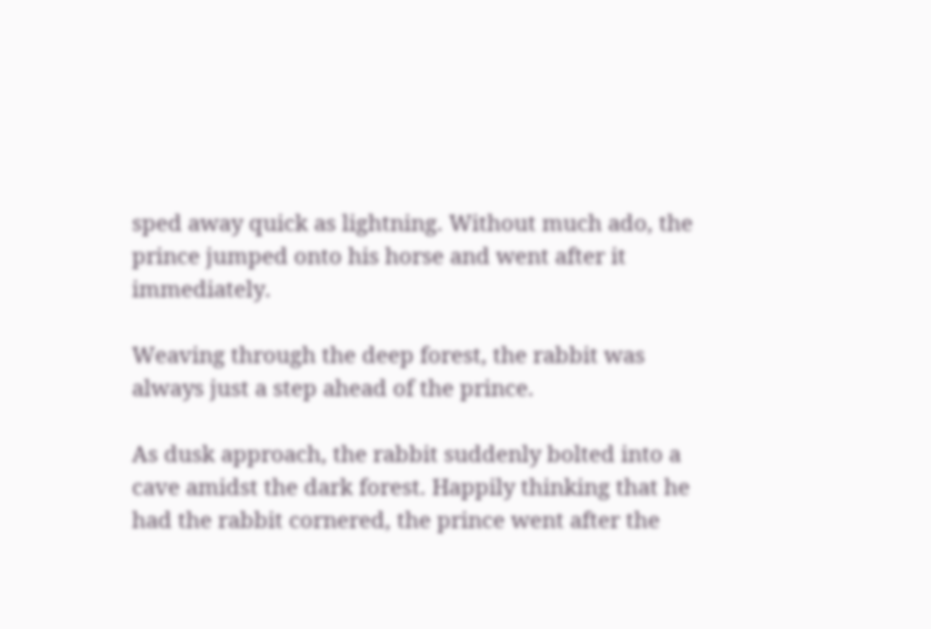sped away quick as lightning. Without much ado, the prince jumped onto his horse and went after it immediately.

Weaving through the deep forest, the rabbit was always just a step ahead of the prince.

As dusk approach, the rabbit suddenly bolted into a cave amidst the dark forest. Happily thinking that he had the rabbit cornered, the prince went after the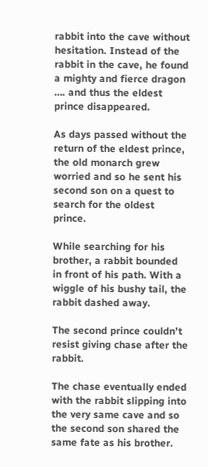rabbit into the cave without hesitation. Instead of the rabbit in the cave, he found a mighty and fierce dragon …. and thus the eldest prince disappeared.

As days passed without the return of the eldest prince, the old monarch grew worried and so he sent his second son on a quest to search for the oldest prince.

While searching for his brother, a rabbit bounded in front of his path. With a wiggle of his bushy tail, the rabbit dashed away.

The second prince couldn’t resist giving chase after the rabbit.

The chase eventually ended with the rabbit slipping into the very same cave and so the second son shared the same fate as his brother.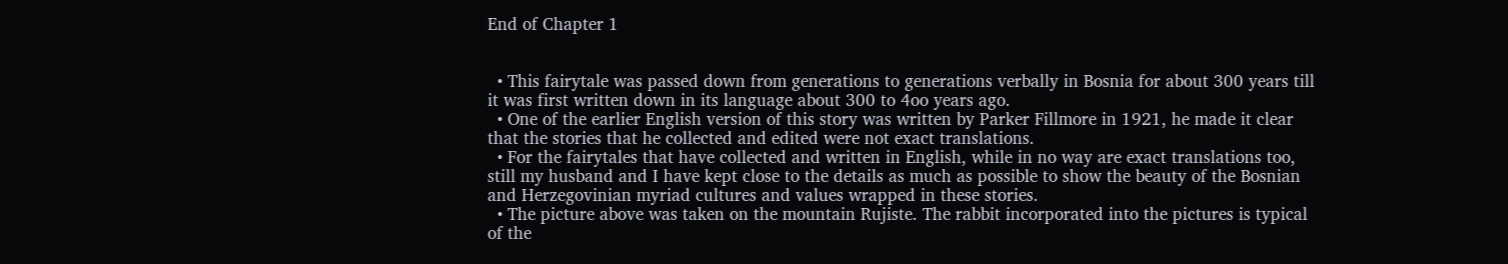End of Chapter 1


  • This fairytale was passed down from generations to generations verbally in Bosnia for about 300 years till it was first written down in its language about 300 to 4oo years ago.
  • One of the earlier English version of this story was written by Parker Fillmore in 1921, he made it clear that the stories that he collected and edited were not exact translations.
  • For the fairytales that have collected and written in English, while in no way are exact translations too, still my husband and I have kept close to the details as much as possible to show the beauty of the Bosnian and Herzegovinian myriad cultures and values wrapped in these stories.
  • The picture above was taken on the mountain Rujiste. The rabbit incorporated into the pictures is typical of the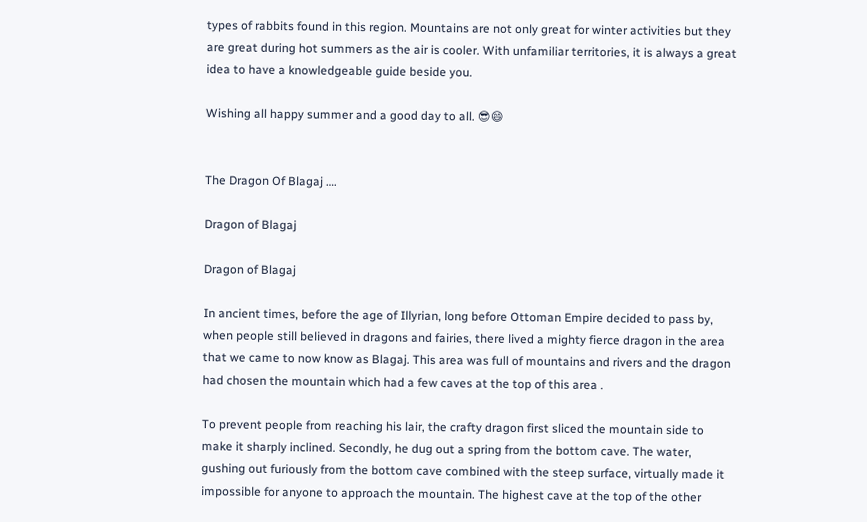types of rabbits found in this region. Mountains are not only great for winter activities but they are great during hot summers as the air is cooler. With unfamiliar territories, it is always a great idea to have a knowledgeable guide beside you.

Wishing all happy summer and a good day to all. 😎😄


The Dragon Of Blagaj ….

Dragon of Blagaj

Dragon of Blagaj

In ancient times, before the age of Illyrian, long before Ottoman Empire decided to pass by, when people still believed in dragons and fairies, there lived a mighty fierce dragon in the area that we came to now know as Blagaj. This area was full of mountains and rivers and the dragon had chosen the mountain which had a few caves at the top of this area .

To prevent people from reaching his lair, the crafty dragon first sliced the mountain side to make it sharply inclined. Secondly, he dug out a spring from the bottom cave. The water, gushing out furiously from the bottom cave combined with the steep surface, virtually made it impossible for anyone to approach the mountain. The highest cave at the top of the other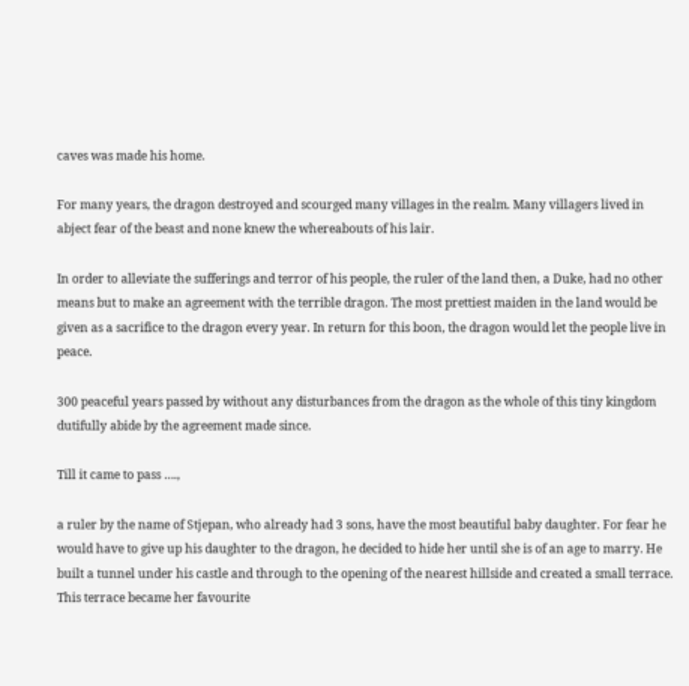caves was made his home.

For many years, the dragon destroyed and scourged many villages in the realm. Many villagers lived in abject fear of the beast and none knew the whereabouts of his lair.

In order to alleviate the sufferings and terror of his people, the ruler of the land then, a Duke, had no other means but to make an agreement with the terrible dragon. The most prettiest maiden in the land would be given as a sacrifice to the dragon every year. In return for this boon, the dragon would let the people live in peace.

300 peaceful years passed by without any disturbances from the dragon as the whole of this tiny kingdom dutifully abide by the agreement made since.

Till it came to pass ….,

a ruler by the name of Stjepan, who already had 3 sons, have the most beautiful baby daughter. For fear he would have to give up his daughter to the dragon, he decided to hide her until she is of an age to marry. He built a tunnel under his castle and through to the opening of the nearest hillside and created a small terrace. This terrace became her favourite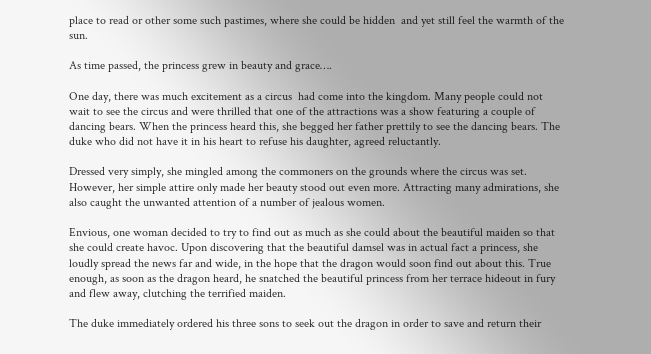place to read or other some such pastimes, where she could be hidden  and yet still feel the warmth of the sun.

As time passed, the princess grew in beauty and grace….

One day, there was much excitement as a circus  had come into the kingdom. Many people could not wait to see the circus and were thrilled that one of the attractions was a show featuring a couple of dancing bears. When the princess heard this, she begged her father prettily to see the dancing bears. The duke who did not have it in his heart to refuse his daughter, agreed reluctantly.

Dressed very simply, she mingled among the commoners on the grounds where the circus was set. However, her simple attire only made her beauty stood out even more. Attracting many admirations, she also caught the unwanted attention of a number of jealous women.

Envious, one woman decided to try to find out as much as she could about the beautiful maiden so that she could create havoc. Upon discovering that the beautiful damsel was in actual fact a princess, she loudly spread the news far and wide, in the hope that the dragon would soon find out about this. True enough, as soon as the dragon heard, he snatched the beautiful princess from her terrace hideout in fury and flew away, clutching the terrified maiden.

The duke immediately ordered his three sons to seek out the dragon in order to save and return their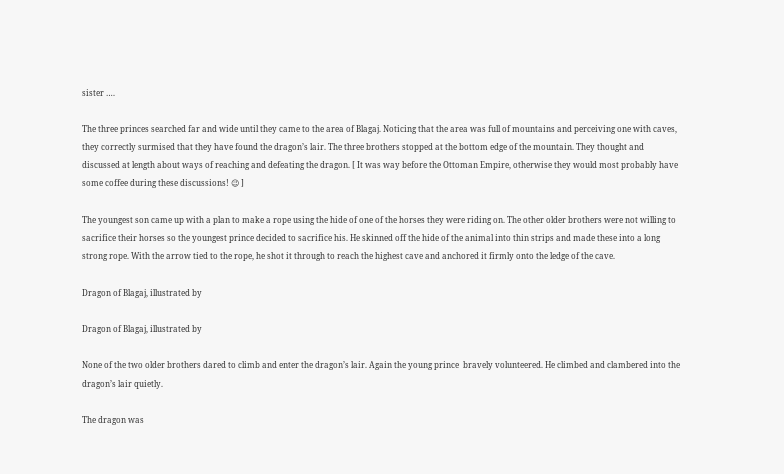sister ….

The three princes searched far and wide until they came to the area of Blagaj. Noticing that the area was full of mountains and perceiving one with caves, they correctly surmised that they have found the dragon’s lair. The three brothers stopped at the bottom edge of the mountain. They thought and discussed at length about ways of reaching and defeating the dragon. [ It was way before the Ottoman Empire, otherwise they would most probably have some coffee during these discussions! 😉 ]

The youngest son came up with a plan to make a rope using the hide of one of the horses they were riding on. The other older brothers were not willing to sacrifice their horses so the youngest prince decided to sacrifice his. He skinned off the hide of the animal into thin strips and made these into a long strong rope. With the arrow tied to the rope, he shot it through to reach the highest cave and anchored it firmly onto the ledge of the cave.

Dragon of Blagaj, illustrated by

Dragon of Blagaj, illustrated by

None of the two older brothers dared to climb and enter the dragon’s lair. Again the young prince  bravely volunteered. He climbed and clambered into the dragon’s lair quietly.

The dragon was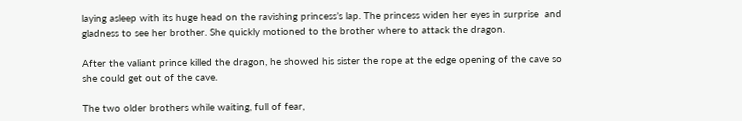laying asleep with its huge head on the ravishing princess’s lap. The princess widen her eyes in surprise  and gladness to see her brother. She quickly motioned to the brother where to attack the dragon.

After the valiant prince killed the dragon, he showed his sister the rope at the edge opening of the cave so she could get out of the cave.

The two older brothers while waiting, full of fear,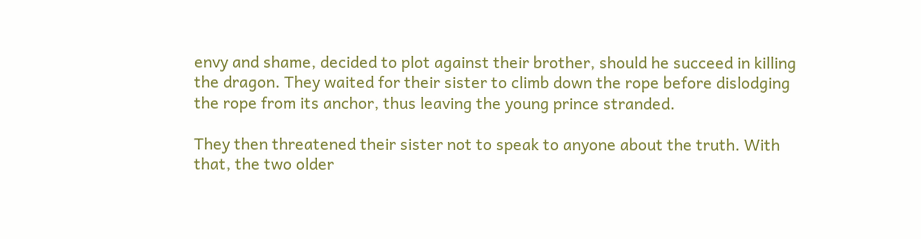envy and shame, decided to plot against their brother, should he succeed in killing the dragon. They waited for their sister to climb down the rope before dislodging the rope from its anchor, thus leaving the young prince stranded.

They then threatened their sister not to speak to anyone about the truth. With that, the two older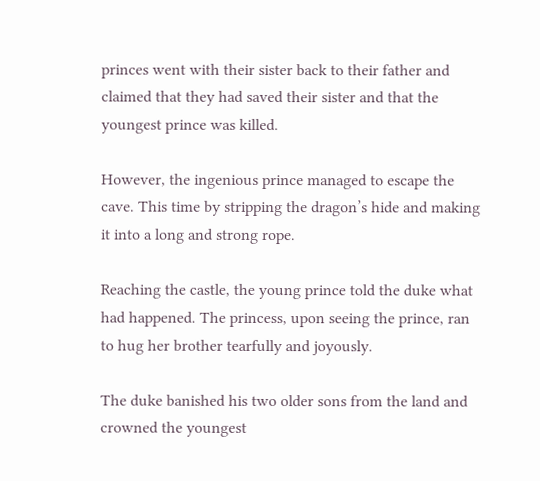princes went with their sister back to their father and claimed that they had saved their sister and that the youngest prince was killed.

However, the ingenious prince managed to escape the cave. This time by stripping the dragon’s hide and making it into a long and strong rope.

Reaching the castle, the young prince told the duke what had happened. The princess, upon seeing the prince, ran to hug her brother tearfully and joyously.

The duke banished his two older sons from the land and crowned the youngest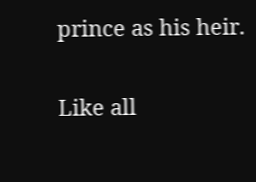prince as his heir.

Like all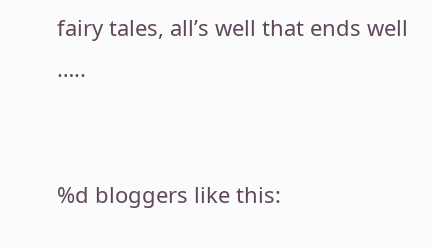fairy tales, all’s well that ends well …..


%d bloggers like this: